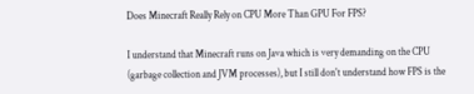Does Minecraft Really Rely on CPU More Than GPU For FPS?

I understand that Minecraft runs on Java which is very demanding on the CPU (garbage collection and JVM processes), but I still don't understand how FPS is the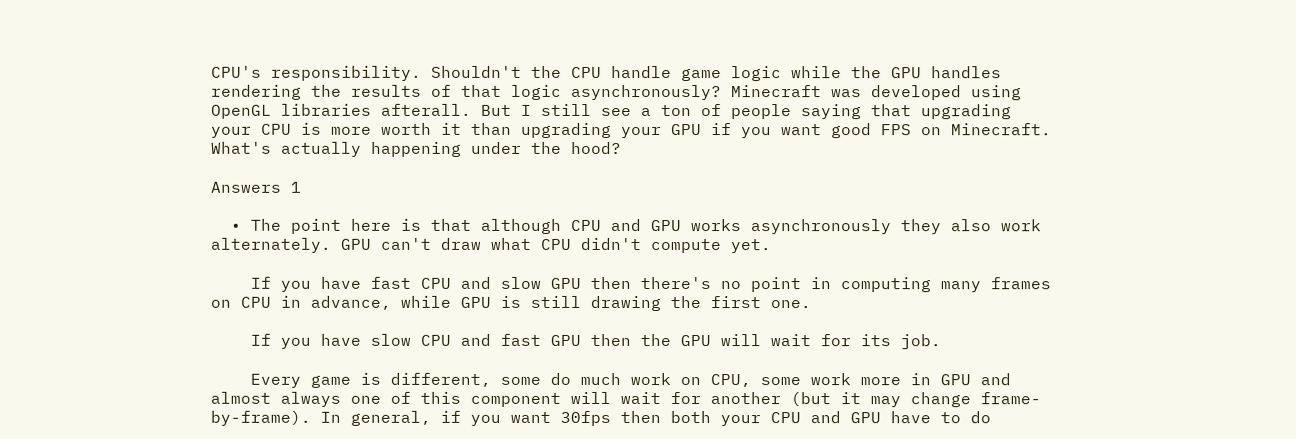CPU's responsibility. Shouldn't the CPU handle game logic while the GPU handles rendering the results of that logic asynchronously? Minecraft was developed using OpenGL libraries afterall. But I still see a ton of people saying that upgrading your CPU is more worth it than upgrading your GPU if you want good FPS on Minecraft. What's actually happening under the hood?

Answers 1

  • The point here is that although CPU and GPU works asynchronously they also work alternately. GPU can't draw what CPU didn't compute yet.

    If you have fast CPU and slow GPU then there's no point in computing many frames on CPU in advance, while GPU is still drawing the first one.

    If you have slow CPU and fast GPU then the GPU will wait for its job.

    Every game is different, some do much work on CPU, some work more in GPU and almost always one of this component will wait for another (but it may change frame-by-frame). In general, if you want 30fps then both your CPU and GPU have to do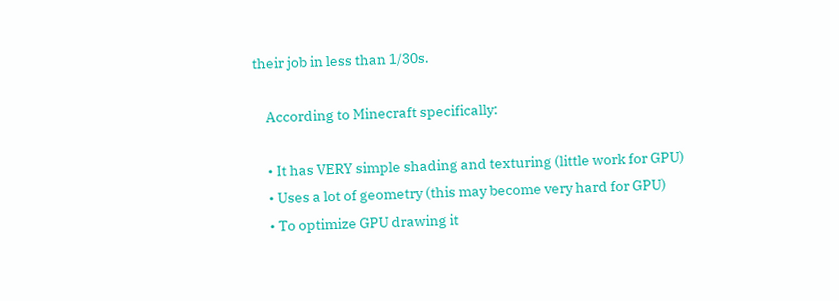their job in less than 1/30s.

    According to Minecraft specifically:

    • It has VERY simple shading and texturing (little work for GPU)
    • Uses a lot of geometry (this may become very hard for GPU)
    • To optimize GPU drawing it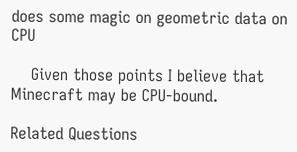does some magic on geometric data on CPU

    Given those points I believe that Minecraft may be CPU-bound.

Related Questions